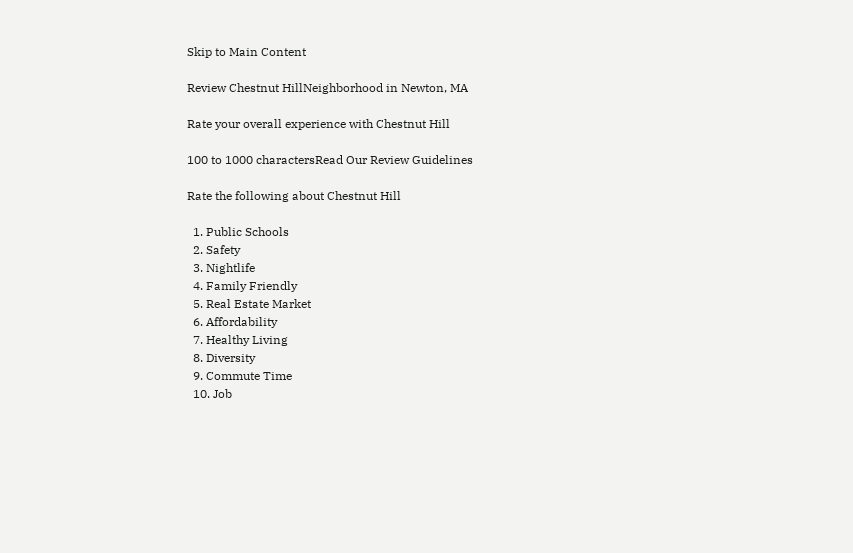Skip to Main Content

Review Chestnut HillNeighborhood in Newton, MA

Rate your overall experience with Chestnut Hill

100 to 1000 charactersRead Our Review Guidelines

Rate the following about Chestnut Hill

  1. Public Schools
  2. Safety
  3. Nightlife
  4. Family Friendly
  5. Real Estate Market
  6. Affordability
  7. Healthy Living
  8. Diversity
  9. Commute Time
  10. Job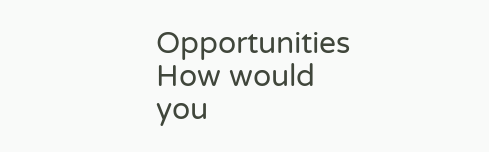Opportunities
How would you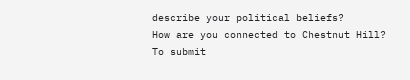describe your political beliefs?
How are you connected to Chestnut Hill?
To submit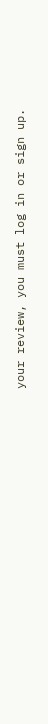your review, you must log in or sign up.